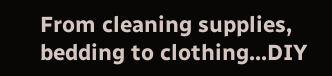From cleaning supplies, bedding to clothing...DIY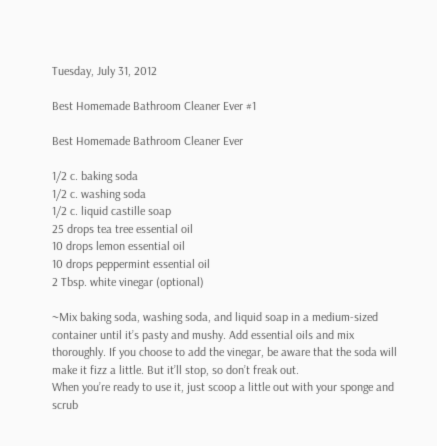Tuesday, July 31, 2012

Best Homemade Bathroom Cleaner Ever #1

Best Homemade Bathroom Cleaner Ever

1/2 c. baking soda
1/2 c. washing soda
1/2 c. liquid castille soap
25 drops tea tree essential oil
10 drops lemon essential oil
10 drops peppermint essential oil
2 Tbsp. white vinegar (optional)

~Mix baking soda, washing soda, and liquid soap in a medium-sized container until it’s pasty and mushy. Add essential oils and mix thoroughly. If you choose to add the vinegar, be aware that the soda will make it fizz a little. But it’ll stop, so don’t freak out.
When you’re ready to use it, just scoop a little out with your sponge and scrub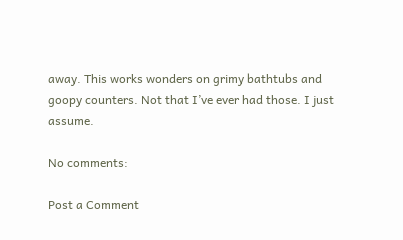away. This works wonders on grimy bathtubs and goopy counters. Not that I’ve ever had those. I just assume.

No comments:

Post a Comment